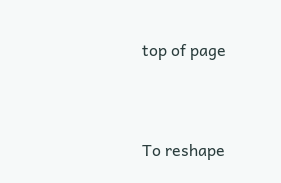top of page


To reshape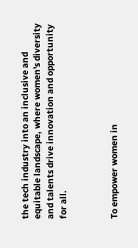the tech industry into an inclusive and equitable landscape, where women's diversity and talents drive innovation and opportunity for all.



To empower women in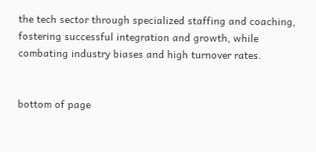the tech sector through specialized staffing and coaching, fostering successful integration and growth, while combating industry biases and high turnover rates.


bottom of page